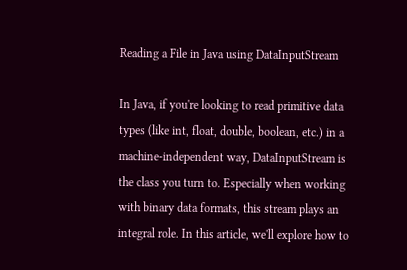Reading a File in Java using DataInputStream

In Java, if you're looking to read primitive data types (like int, float, double, boolean, etc.) in a machine-independent way, DataInputStream is the class you turn to. Especially when working with binary data formats, this stream plays an integral role. In this article, we'll explore how to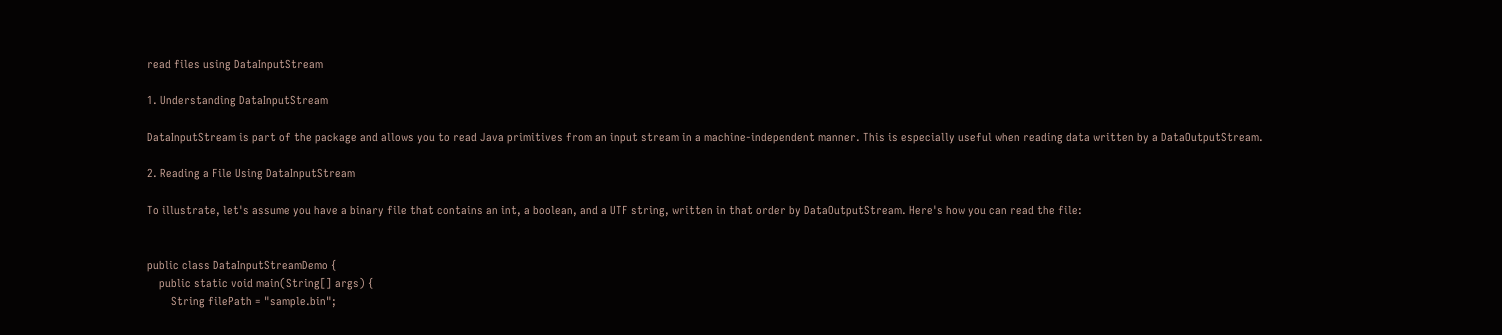read files using DataInputStream

1. Understanding DataInputStream

DataInputStream is part of the package and allows you to read Java primitives from an input stream in a machine-independent manner. This is especially useful when reading data written by a DataOutputStream.

2. Reading a File Using DataInputStream

To illustrate, let's assume you have a binary file that contains an int, a boolean, and a UTF string, written in that order by DataOutputStream. Here's how you can read the file:


public class DataInputStreamDemo {
    public static void main(String[] args) {
        String filePath = "sample.bin";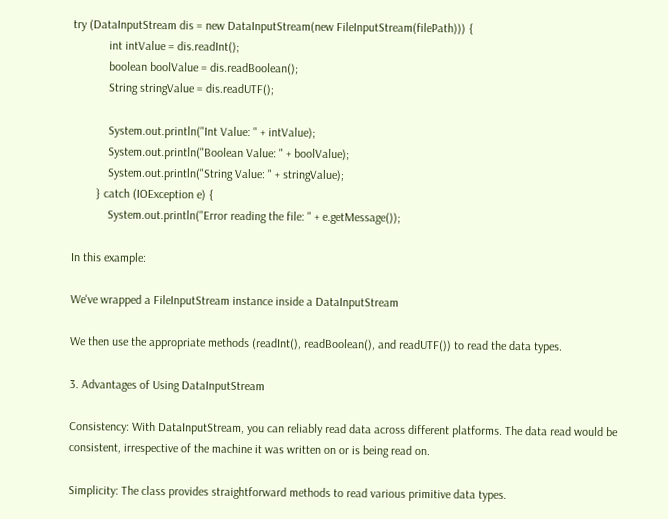try (DataInputStream dis = new DataInputStream(new FileInputStream(filePath))) {
            int intValue = dis.readInt();
            boolean boolValue = dis.readBoolean();
            String stringValue = dis.readUTF();

            System.out.println("Int Value: " + intValue);
            System.out.println("Boolean Value: " + boolValue);
            System.out.println("String Value: " + stringValue);
        } catch (IOException e) {
            System.out.println("Error reading the file: " + e.getMessage());

In this example:

We've wrapped a FileInputStream instance inside a DataInputStream

We then use the appropriate methods (readInt(), readBoolean(), and readUTF()) to read the data types.

3. Advantages of Using DataInputStream

Consistency: With DataInputStream, you can reliably read data across different platforms. The data read would be consistent, irrespective of the machine it was written on or is being read on.

Simplicity: The class provides straightforward methods to read various primitive data types.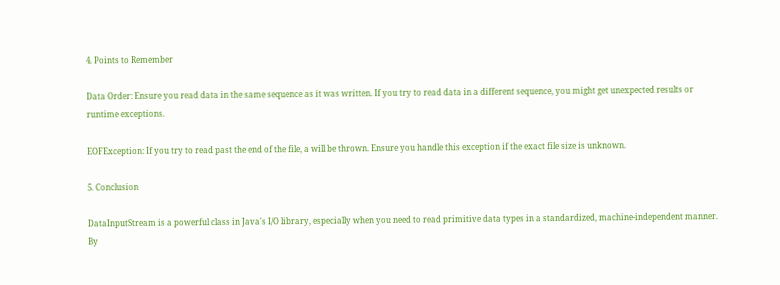4. Points to Remember

Data Order: Ensure you read data in the same sequence as it was written. If you try to read data in a different sequence, you might get unexpected results or runtime exceptions.

EOFException: If you try to read past the end of the file, a will be thrown. Ensure you handle this exception if the exact file size is unknown.

5. Conclusion

DataInputStream is a powerful class in Java's I/O library, especially when you need to read primitive data types in a standardized, machine-independent manner. By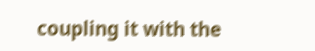coupling it with the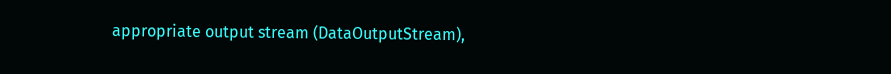appropriate output stream (DataOutputStream),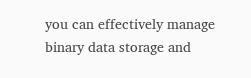you can effectively manage binary data storage and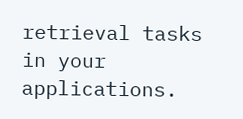retrieval tasks in your applications.